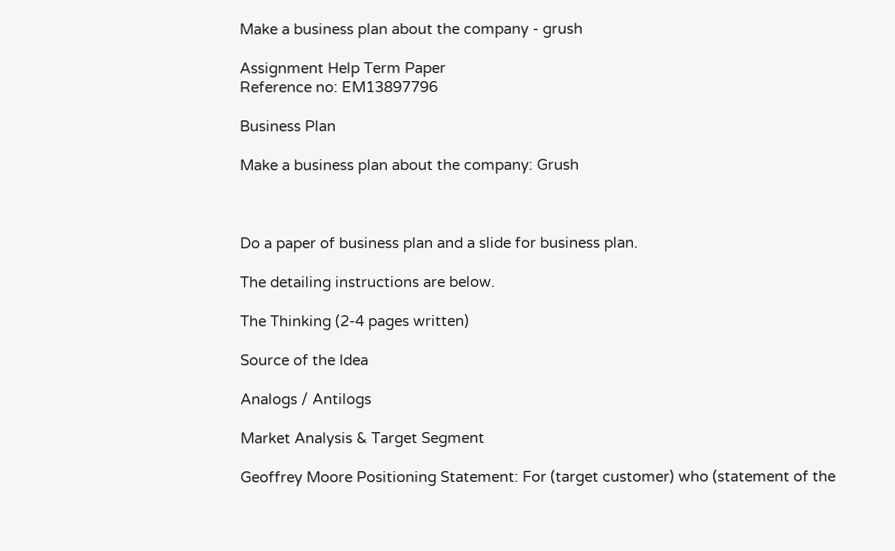Make a business plan about the company - grush

Assignment Help Term Paper
Reference no: EM13897796

Business Plan

Make a business plan about the company: Grush



Do a paper of business plan and a slide for business plan.

The detailing instructions are below.

The Thinking (2-4 pages written)

Source of the Idea

Analogs / Antilogs

Market Analysis & Target Segment

Geoffrey Moore Positioning Statement: For (target customer) who (statement of the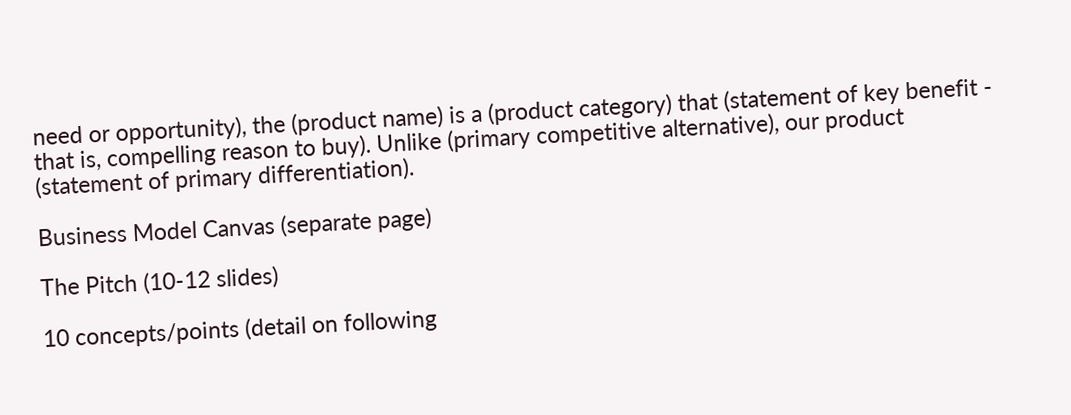need or opportunity), the (product name) is a (product category) that (statement of key benefit - that is, compelling reason to buy). Unlike (primary competitive alternative), our product (statement of primary differentiation).

Business Model Canvas (separate page)

The Pitch (10-12 slides)

10 concepts/points (detail on following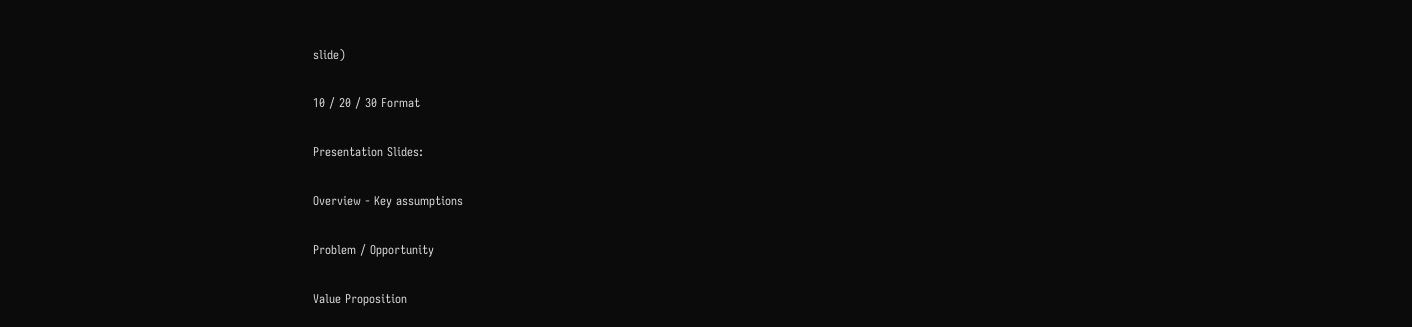slide)

10 / 20 / 30 Format

Presentation Slides:

Overview - Key assumptions

Problem / Opportunity

Value Proposition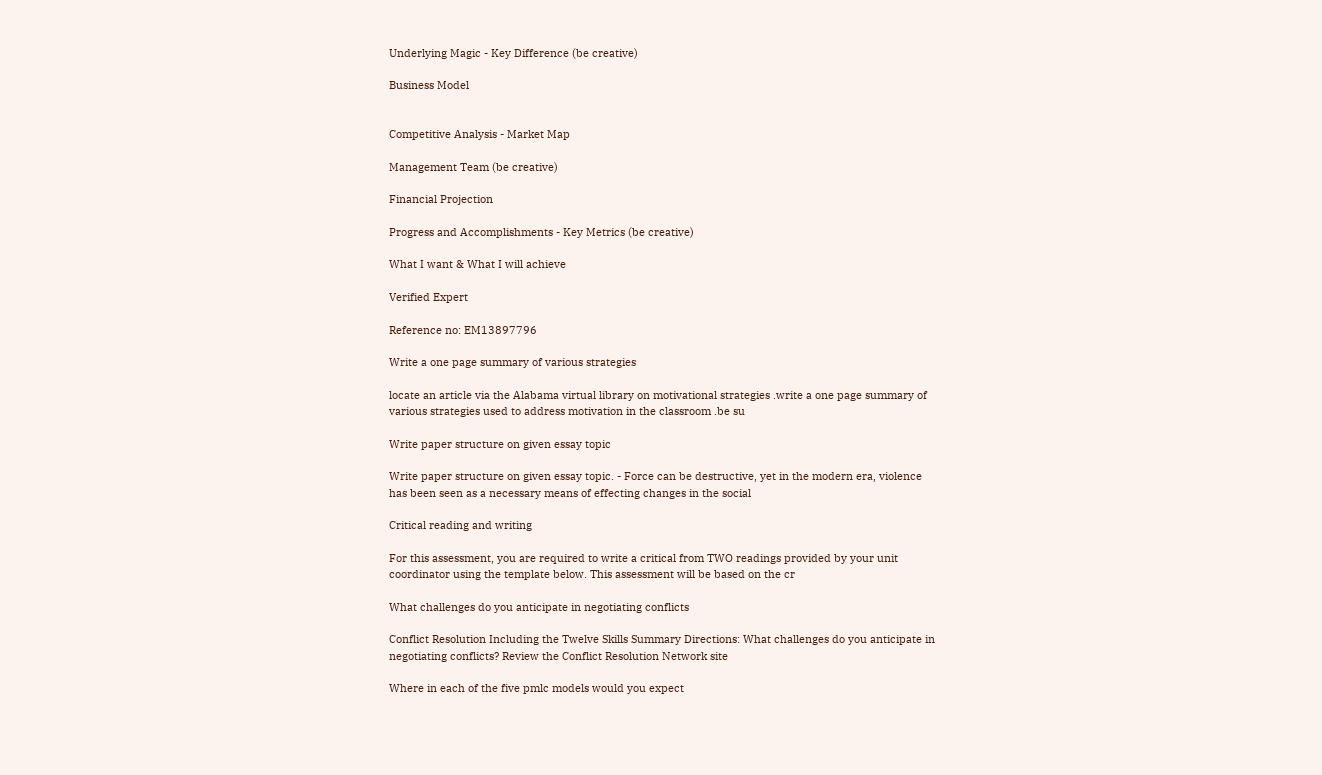Underlying Magic - Key Difference (be creative)

Business Model


Competitive Analysis - Market Map

Management Team (be creative)

Financial Projection

Progress and Accomplishments - Key Metrics (be creative)

What I want & What I will achieve

Verified Expert

Reference no: EM13897796

Write a one page summary of various strategies

locate an article via the Alabama virtual library on motivational strategies .write a one page summary of various strategies used to address motivation in the classroom .be su

Write paper structure on given essay topic

Write paper structure on given essay topic. - Force can be destructive, yet in the modern era, violence has been seen as a necessary means of effecting changes in the social

Critical reading and writing

For this assessment, you are required to write a critical from TWO readings provided by your unit coordinator using the template below. This assessment will be based on the cr

What challenges do you anticipate in negotiating conflicts

Conflict Resolution Including the Twelve Skills Summary Directions: What challenges do you anticipate in negotiating conflicts? Review the Conflict Resolution Network site

Where in each of the five pmlc models would you expect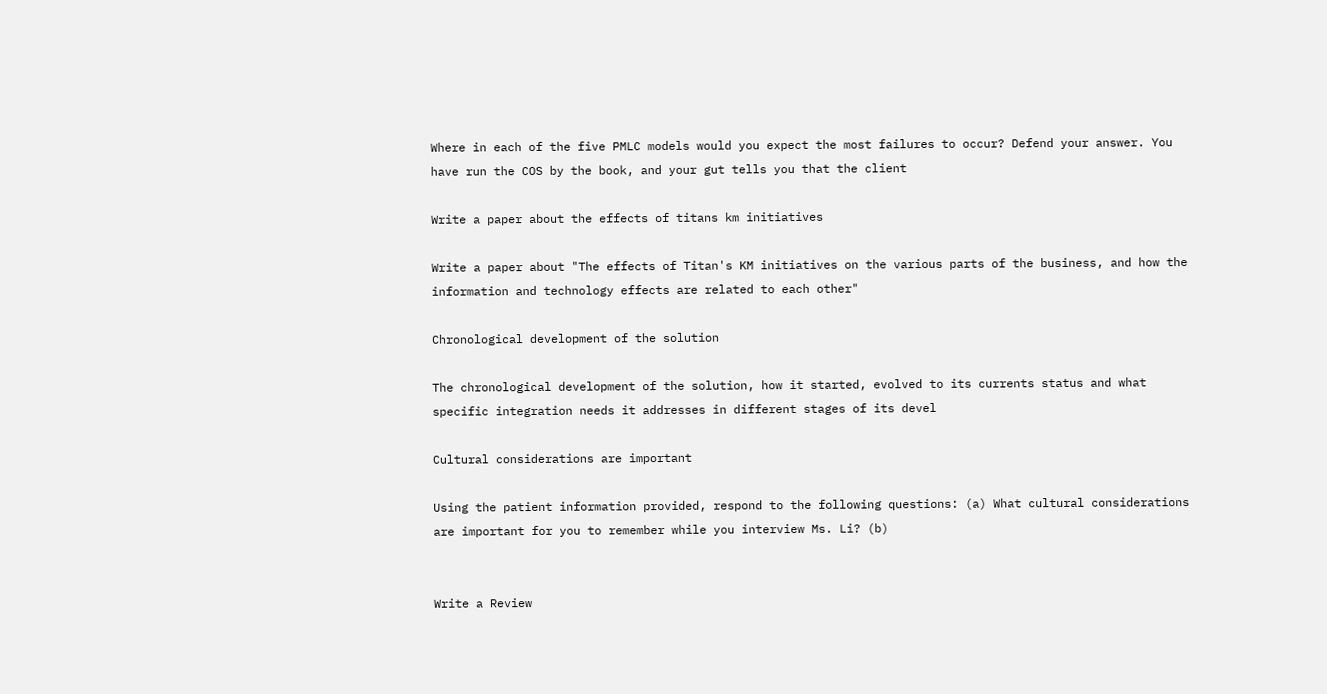Where in each of the five PMLC models would you expect the most failures to occur? Defend your answer. You have run the COS by the book, and your gut tells you that the client

Write a paper about the effects of titans km initiatives

Write a paper about "The effects of Titan's KM initiatives on the various parts of the business, and how the information and technology effects are related to each other"

Chronological development of the solution

The chronological development of the solution, how it started, evolved to its currents status and what specific integration needs it addresses in different stages of its devel

Cultural considerations are important

Using the patient information provided, respond to the following questions: (a) What cultural considerations are important for you to remember while you interview Ms. Li? (b)


Write a Review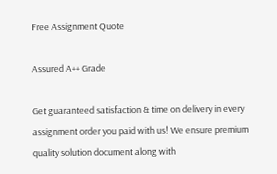Free Assignment Quote

Assured A++ Grade

Get guaranteed satisfaction & time on delivery in every assignment order you paid with us! We ensure premium quality solution document along with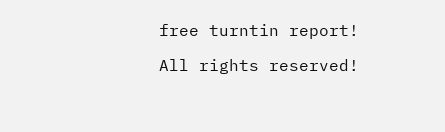free turntin report!

All rights reserved!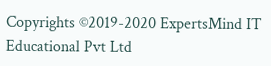Copyrights ©2019-2020 ExpertsMind IT Educational Pvt Ltd